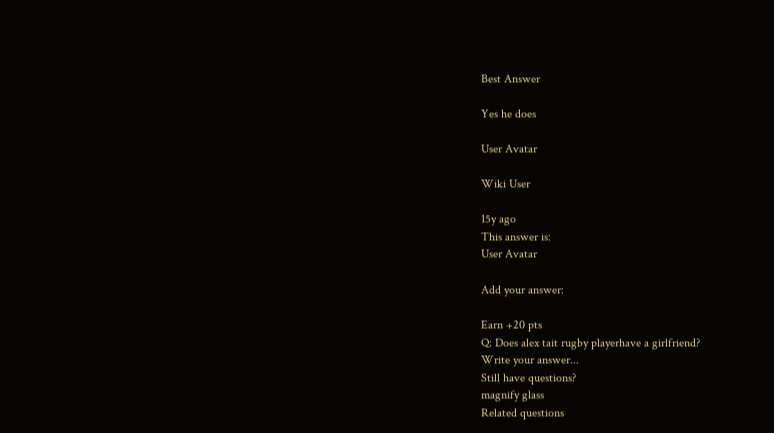Best Answer

Yes he does

User Avatar

Wiki User

15y ago
This answer is:
User Avatar

Add your answer:

Earn +20 pts
Q: Does alex tait rugby playerhave a girlfriend?
Write your answer...
Still have questions?
magnify glass
Related questions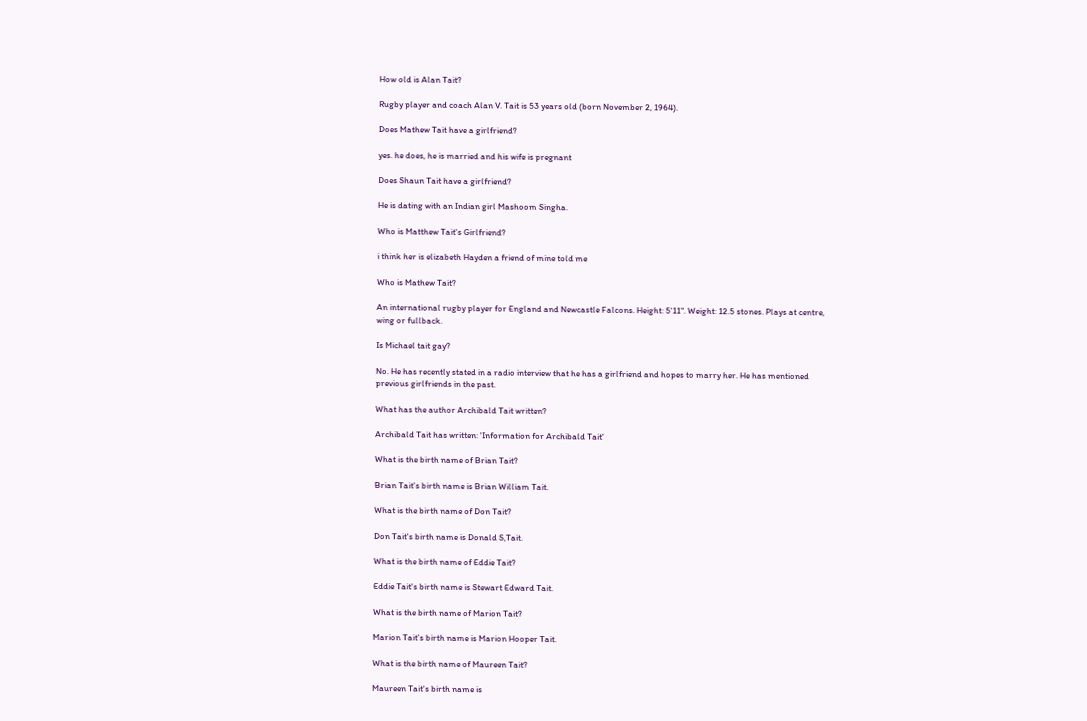How old is Alan Tait?

Rugby player and coach Alan V. Tait is 53 years old (born November 2, 1964).

Does Mathew Tait have a girlfriend?

yes. he does, he is married and his wife is pregnant

Does Shaun Tait have a girlfriend?

He is dating with an Indian girl Mashoom Singha.

Who is Matthew Tait's Girlfriend?

i think her is elizabeth Hayden a friend of mine told me

Who is Mathew Tait?

An international rugby player for England and Newcastle Falcons. Height: 5'11". Weight: 12.5 stones. Plays at centre, wing or fullback.

Is Michael tait gay?

No. He has recently stated in a radio interview that he has a girlfriend and hopes to marry her. He has mentioned previous girlfriends in the past.

What has the author Archibald Tait written?

Archibald Tait has written: 'Information for Archibald Tait'

What is the birth name of Brian Tait?

Brian Tait's birth name is Brian William Tait.

What is the birth name of Don Tait?

Don Tait's birth name is Donald S,Tait.

What is the birth name of Eddie Tait?

Eddie Tait's birth name is Stewart Edward Tait.

What is the birth name of Marion Tait?

Marion Tait's birth name is Marion Hooper Tait.

What is the birth name of Maureen Tait?

Maureen Tait's birth name is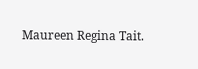Maureen Regina Tait.